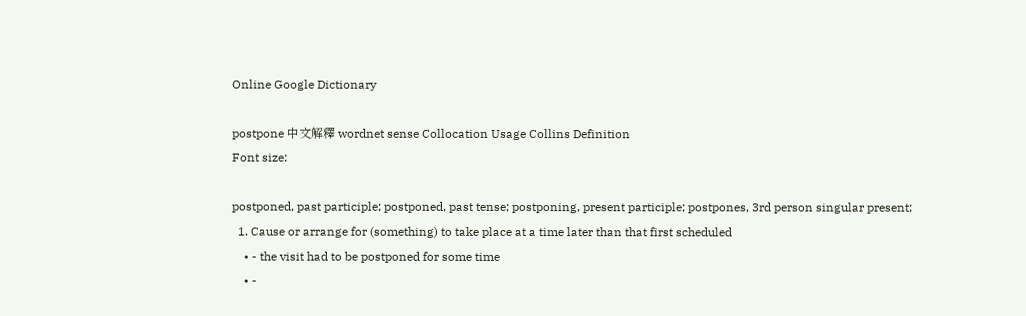Online Google Dictionary

postpone 中文解釋 wordnet sense Collocation Usage Collins Definition
Font size:

postponed, past participle; postponed, past tense; postponing, present participle; postpones, 3rd person singular present;
  1. Cause or arrange for (something) to take place at a time later than that first scheduled
    • - the visit had to be postponed for some time
    • -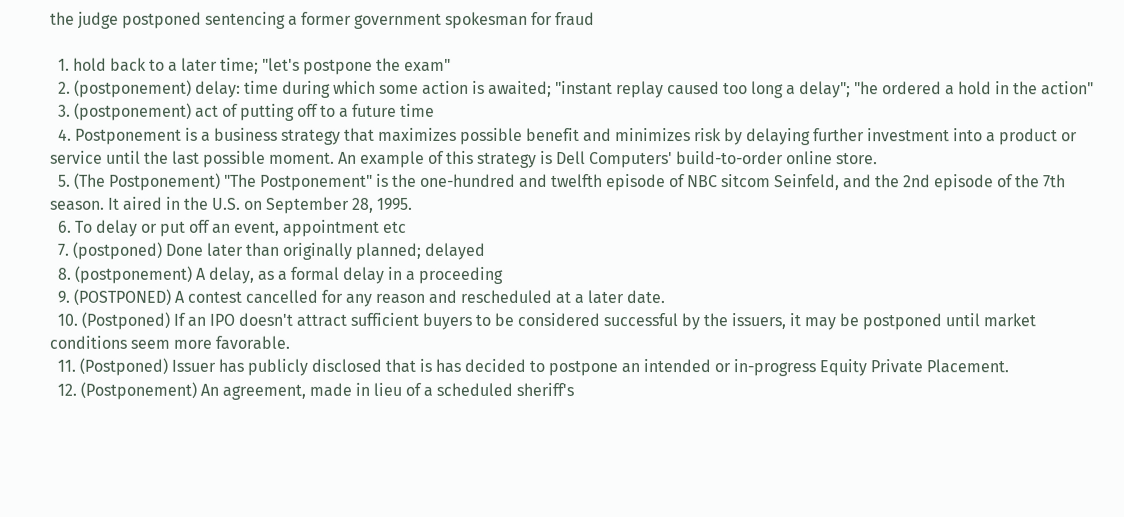the judge postponed sentencing a former government spokesman for fraud

  1. hold back to a later time; "let's postpone the exam"
  2. (postponement) delay: time during which some action is awaited; "instant replay caused too long a delay"; "he ordered a hold in the action"
  3. (postponement) act of putting off to a future time
  4. Postponement is a business strategy that maximizes possible benefit and minimizes risk by delaying further investment into a product or service until the last possible moment. An example of this strategy is Dell Computers' build-to-order online store.
  5. (The Postponement) "The Postponement" is the one-hundred and twelfth episode of NBC sitcom Seinfeld, and the 2nd episode of the 7th season. It aired in the U.S. on September 28, 1995.
  6. To delay or put off an event, appointment etc
  7. (postponed) Done later than originally planned; delayed
  8. (postponement) A delay, as a formal delay in a proceeding
  9. (POSTPONED) A contest cancelled for any reason and rescheduled at a later date.
  10. (Postponed) If an IPO doesn't attract sufficient buyers to be considered successful by the issuers, it may be postponed until market conditions seem more favorable.
  11. (Postponed) Issuer has publicly disclosed that is has decided to postpone an intended or in-progress Equity Private Placement.
  12. (Postponement) An agreement, made in lieu of a scheduled sheriff's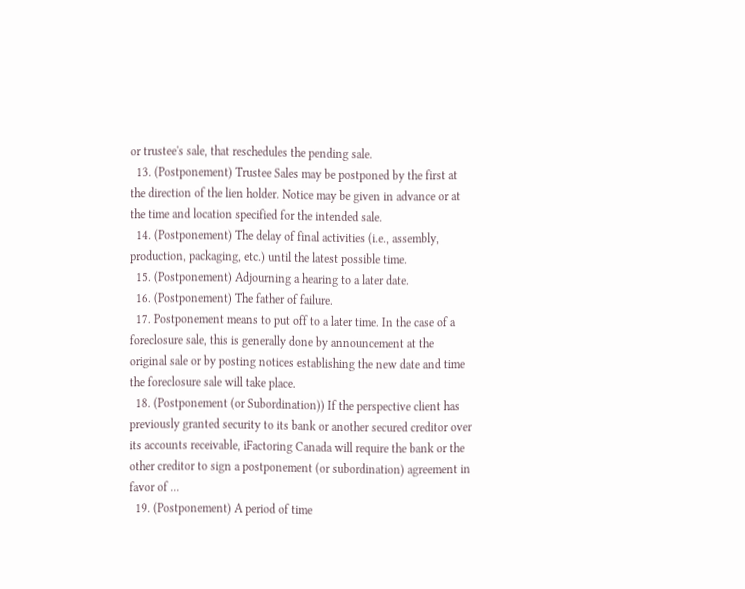or trustee's sale, that reschedules the pending sale.
  13. (Postponement) Trustee Sales may be postponed by the first at the direction of the lien holder. Notice may be given in advance or at the time and location specified for the intended sale.
  14. (Postponement) The delay of final activities (i.e., assembly, production, packaging, etc.) until the latest possible time.
  15. (Postponement) Adjourning a hearing to a later date.
  16. (Postponement) The father of failure.
  17. Postponement means to put off to a later time. In the case of a foreclosure sale, this is generally done by announcement at the original sale or by posting notices establishing the new date and time the foreclosure sale will take place.
  18. (Postponement (or Subordination)) If the perspective client has previously granted security to its bank or another secured creditor over its accounts receivable, iFactoring Canada will require the bank or the other creditor to sign a postponement (or subordination) agreement in favor of ...
  19. (Postponement) A period of time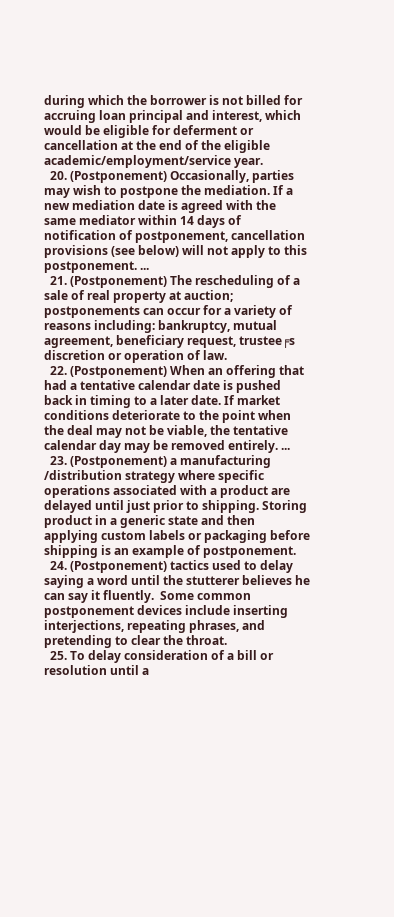during which the borrower is not billed for accruing loan principal and interest, which would be eligible for deferment or cancellation at the end of the eligible academic/employment/service year.
  20. (Postponement) Occasionally, parties may wish to postpone the mediation. If a new mediation date is agreed with the same mediator within 14 days of notification of postponement, cancellation provisions (see below) will not apply to this postponement. ...
  21. (Postponement) The rescheduling of a sale of real property at auction; postponements can occur for a variety of reasons including: bankruptcy, mutual agreement, beneficiary request, trustee╒s discretion or operation of law.
  22. (Postponement) When an offering that had a tentative calendar date is pushed back in timing to a later date. If market conditions deteriorate to the point when the deal may not be viable, the tentative calendar day may be removed entirely. ...
  23. (Postponement) a manufacturing /distribution strategy where specific operations associated with a product are delayed until just prior to shipping. Storing product in a generic state and then applying custom labels or packaging before shipping is an example of postponement.
  24. (Postponement) tactics used to delay saying a word until the stutterer believes he can say it fluently.  Some common postponement devices include inserting interjections, repeating phrases, and pretending to clear the throat.
  25. To delay consideration of a bill or resolution until a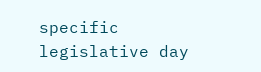specific legislative day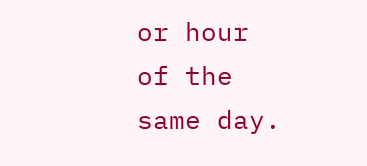or hour of the same day.